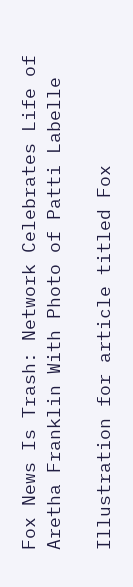Fox News Is Trash: Network Celebrates Life of Aretha Franklin With Photo of Patti Labelle

Illustration for article titled Fox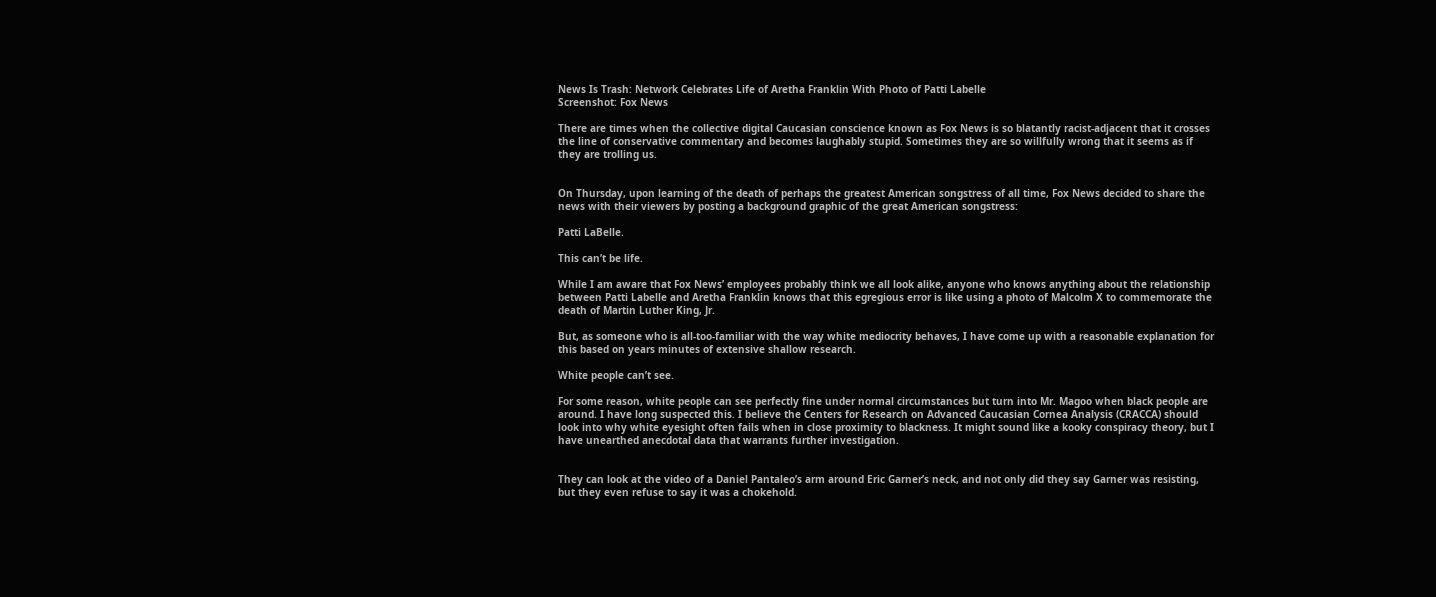News Is Trash: Network Celebrates Life of Aretha Franklin With Photo of Patti Labelle
Screenshot: Fox News

There are times when the collective digital Caucasian conscience known as Fox News is so blatantly racist-adjacent that it crosses the line of conservative commentary and becomes laughably stupid. Sometimes they are so willfully wrong that it seems as if they are trolling us.


On Thursday, upon learning of the death of perhaps the greatest American songstress of all time, Fox News decided to share the news with their viewers by posting a background graphic of the great American songstress:

Patti LaBelle.

This can’t be life.

While I am aware that Fox News’ employees probably think we all look alike, anyone who knows anything about the relationship between Patti Labelle and Aretha Franklin knows that this egregious error is like using a photo of Malcolm X to commemorate the death of Martin Luther King, Jr.

But, as someone who is all-too-familiar with the way white mediocrity behaves, I have come up with a reasonable explanation for this based on years minutes of extensive shallow research.

White people can’t see.

For some reason, white people can see perfectly fine under normal circumstances but turn into Mr. Magoo when black people are around. I have long suspected this. I believe the Centers for Research on Advanced Caucasian Cornea Analysis (CRACCA) should look into why white eyesight often fails when in close proximity to blackness. It might sound like a kooky conspiracy theory, but I have unearthed anecdotal data that warrants further investigation.


They can look at the video of a Daniel Pantaleo’s arm around Eric Garner’s neck, and not only did they say Garner was resisting, but they even refuse to say it was a chokehold.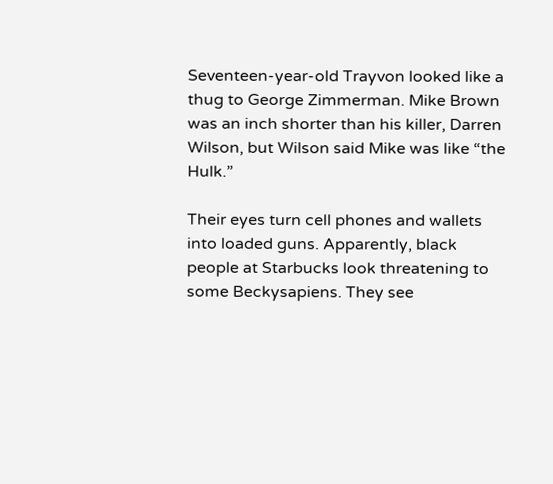Seventeen-year-old Trayvon looked like a thug to George Zimmerman. Mike Brown was an inch shorter than his killer, Darren Wilson, but Wilson said Mike was like “the Hulk.”

Their eyes turn cell phones and wallets into loaded guns. Apparently, black people at Starbucks look threatening to some Beckysapiens. They see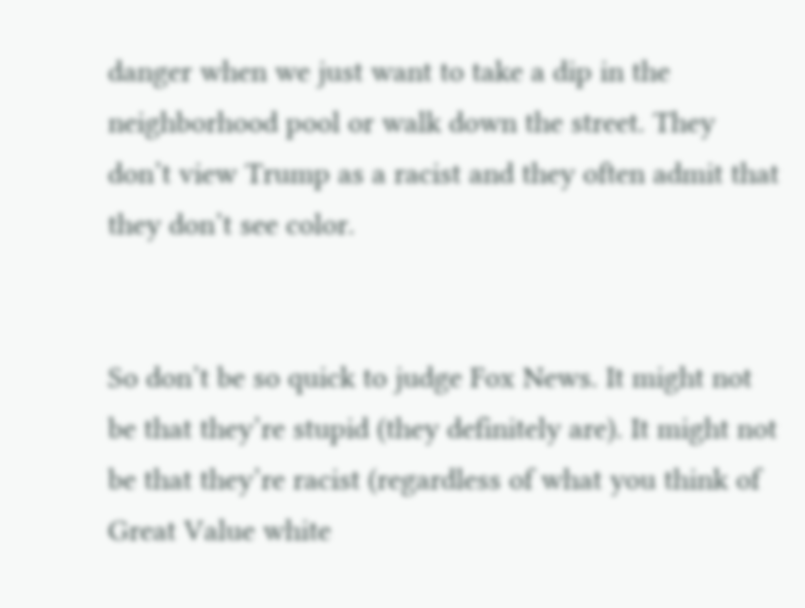danger when we just want to take a dip in the neighborhood pool or walk down the street. They don’t view Trump as a racist and they often admit that they don’t see color.


So don’t be so quick to judge Fox News. It might not be that they’re stupid (they definitely are). It might not be that they’re racist (regardless of what you think of Great Value white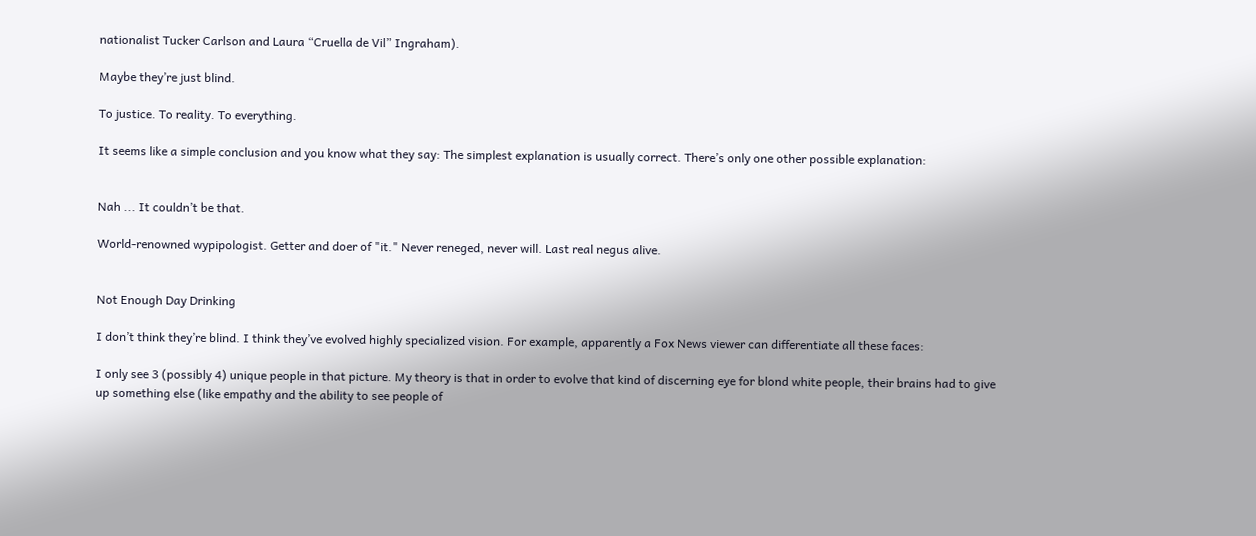nationalist Tucker Carlson and Laura “Cruella de Vil” Ingraham).

Maybe they’re just blind.

To justice. To reality. To everything.

It seems like a simple conclusion and you know what they say: The simplest explanation is usually correct. There’s only one other possible explanation:


Nah ... It couldn’t be that.

World-renowned wypipologist. Getter and doer of "it." Never reneged, never will. Last real negus alive.


Not Enough Day Drinking

I don’t think they’re blind. I think they’ve evolved highly specialized vision. For example, apparently a Fox News viewer can differentiate all these faces:

I only see 3 (possibly 4) unique people in that picture. My theory is that in order to evolve that kind of discerning eye for blond white people, their brains had to give up something else (like empathy and the ability to see people of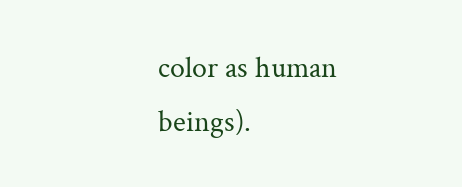color as human beings).